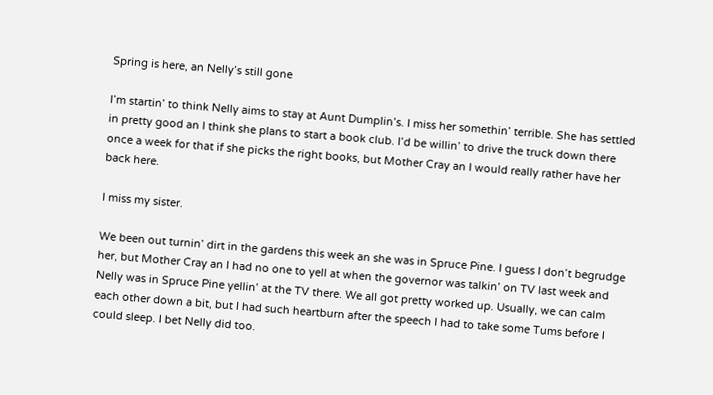Spring is here, an Nelly’s still gone

I’m startin’ to think Nelly aims to stay at Aunt Dumplin’s. I miss her somethin’ terrible. She has settled in pretty good an I think she plans to start a book club. I’d be willin’ to drive the truck down there once a week for that if she picks the right books, but Mother Cray an I would really rather have her back here.

I miss my sister.

We been out turnin’ dirt in the gardens this week an she was in Spruce Pine. I guess I don’t begrudge her, but Mother Cray an I had no one to yell at when the governor was talkin’ on TV last week and Nelly was in Spruce Pine yellin’ at the TV there. We all got pretty worked up. Usually, we can calm each other down a bit, but I had such heartburn after the speech I had to take some Tums before I could sleep. I bet Nelly did too.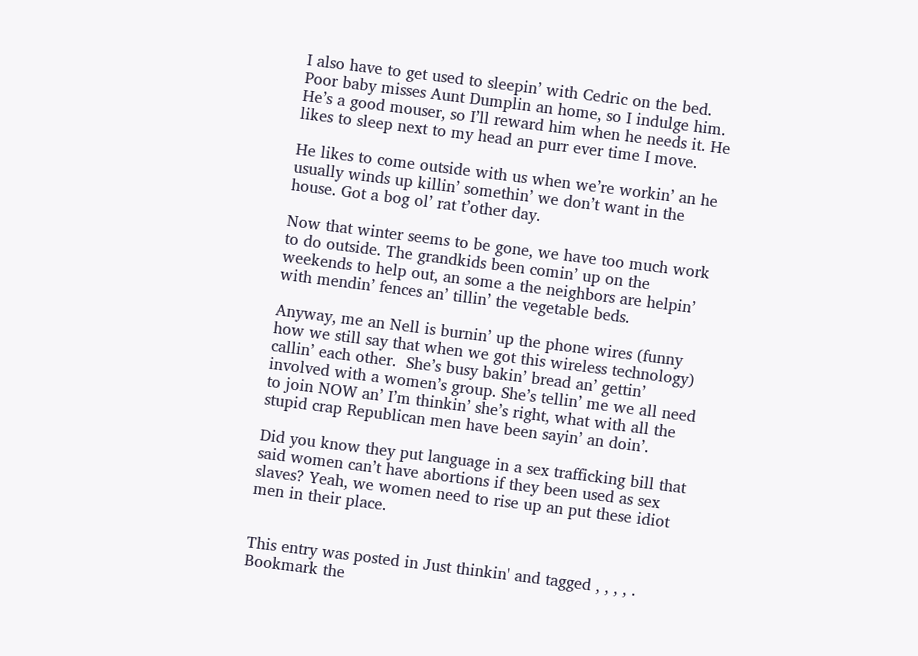I also have to get used to sleepin’ with Cedric on the bed. Poor baby misses Aunt Dumplin an home, so I indulge him. He’s a good mouser, so I’ll reward him when he needs it. He likes to sleep next to my head an purr ever time I move.

He likes to come outside with us when we’re workin’ an he usually winds up killin’ somethin’ we don’t want in the house. Got a bog ol’ rat t’other day.

Now that winter seems to be gone, we have too much work to do outside. The grandkids been comin’ up on the weekends to help out, an some a the neighbors are helpin’ with mendin’ fences an’ tillin’ the vegetable beds.

Anyway, me an Nell is burnin’ up the phone wires (funny how we still say that when we got this wireless technology) callin’ each other.  She’s busy bakin’ bread an’ gettin’ involved with a women’s group. She’s tellin’ me we all need to join NOW an’ I’m thinkin’ she’s right, what with all the stupid crap Republican men have been sayin’ an doin’.

Did you know they put language in a sex trafficking bill that said women can’t have abortions if they been used as sex slaves? Yeah, we women need to rise up an put these idiot men in their place.


This entry was posted in Just thinkin' and tagged , , , , . Bookmark the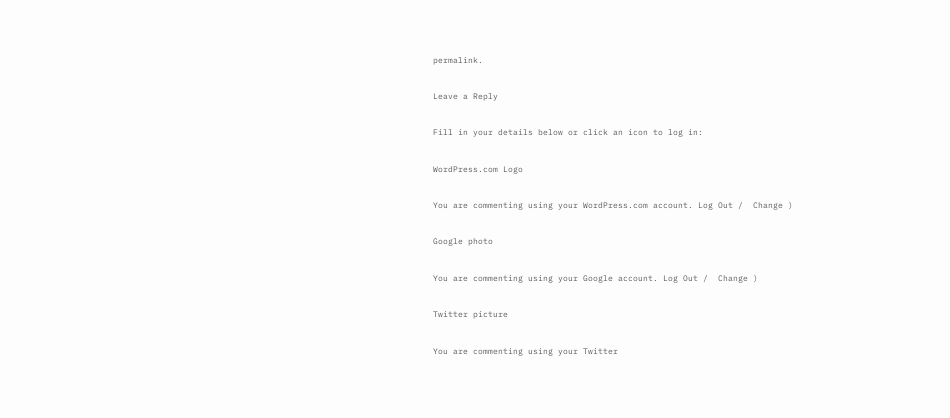permalink.

Leave a Reply

Fill in your details below or click an icon to log in:

WordPress.com Logo

You are commenting using your WordPress.com account. Log Out /  Change )

Google photo

You are commenting using your Google account. Log Out /  Change )

Twitter picture

You are commenting using your Twitter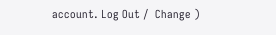account. Log Out /  Change )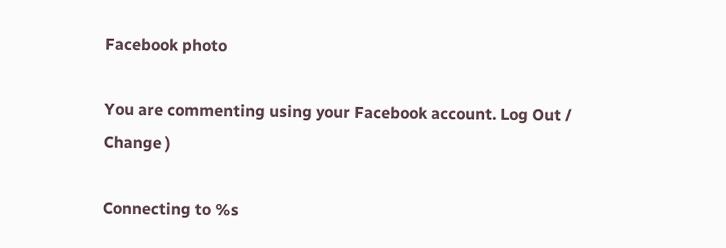Facebook photo

You are commenting using your Facebook account. Log Out /  Change )

Connecting to %s